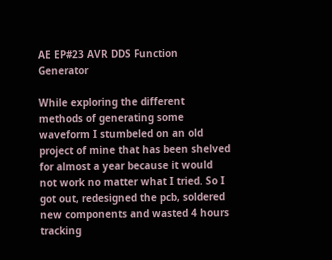AE EP#23 AVR DDS Function Generator

While exploring the different methods of generating some waveform I stumbeled on an old project of mine that has been shelved for almost a year because it would not work no matter what I tried. So I got out, redesigned the pcb, soldered new components and wasted 4 hours tracking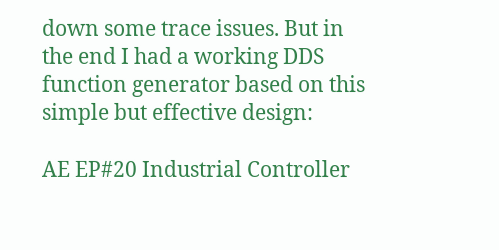down some trace issues. But in the end I had a working DDS function generator based on this simple but effective design:

AE EP#20 Industrial Controller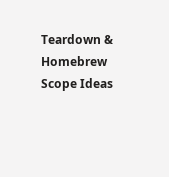Teardown & Homebrew Scope Ideas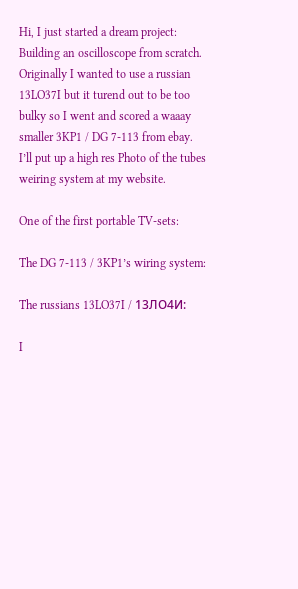Hi, I just started a dream project: Building an oscilloscope from scratch. Originally I wanted to use a russian 13LO37I but it turend out to be too bulky so I went and scored a waaay smaller 3KP1 / DG 7-113 from ebay.
I’ll put up a high res Photo of the tubes weiring system at my website.

One of the first portable TV-sets:

The DG 7-113 / 3KP1’s wiring system:

The russians 13LO37I / 13ЛО4И:

I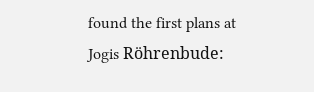found the first plans at Jogis Röhrenbude: